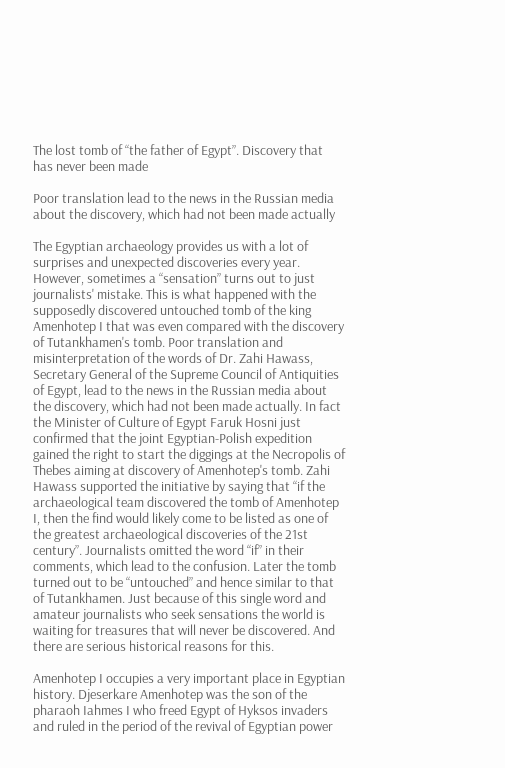The lost tomb of “the father of Egypt”. Discovery that has never been made

Poor translation lead to the news in the Russian media about the discovery, which had not been made actually

The Egyptian archaeology provides us with a lot of surprises and unexpected discoveries every year. However, sometimes a “sensation” turns out to just journalists' mistake. This is what happened with the supposedly discovered untouched tomb of the king Amenhotep I that was even compared with the discovery of Tutankhamen's tomb. Poor translation and misinterpretation of the words of Dr. Zahi Hawass, Secretary General of the Supreme Council of Antiquities of Egypt, lead to the news in the Russian media about the discovery, which had not been made actually. In fact the Minister of Culture of Egypt Faruk Hosni just confirmed that the joint Egyptian-Polish expedition gained the right to start the diggings at the Necropolis of Thebes aiming at discovery of Amenhotep's tomb. Zahi Hawass supported the initiative by saying that “if the archaeological team discovered the tomb of Amenhotep I, then the find would likely come to be listed as one of the greatest archaeological discoveries of the 21st century”. Journalists omitted the word “if” in their comments, which lead to the confusion. Later the tomb turned out to be “untouched” and hence similar to that of Tutankhamen. Just because of this single word and amateur journalists who seek sensations the world is waiting for treasures that will never be discovered. And there are serious historical reasons for this.

Amenhotep I occupies a very important place in Egyptian history. Djeserkare Amenhotep was the son of the pharaoh Iahmes I who freed Egypt of Hyksos invaders and ruled in the period of the revival of Egyptian power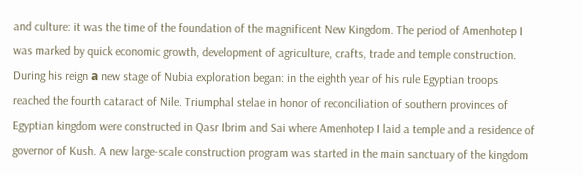and culture: it was the time of the foundation of the magnificent New Kingdom. The period of Amenhotep I was marked by quick economic growth, development of agriculture, crafts, trade and temple construction. During his reign а new stage of Nubia exploration began: in the eighth year of his rule Egyptian troops reached the fourth cataract of Nile. Triumphal stelae in honor of reconciliation of southern provinces of Egyptian kingdom were constructed in Qasr Ibrim and Sai where Amenhotep I laid a temple and a residence of governor of Kush. A new large-scale construction program was started in the main sanctuary of the kingdom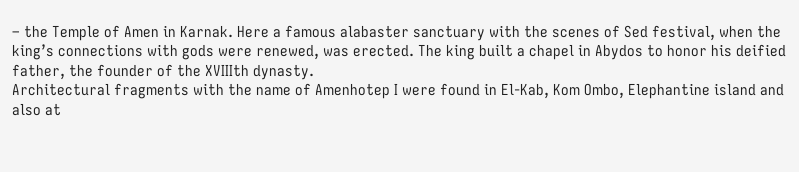– the Temple of Amen in Karnak. Here a famous alabaster sanctuary with the scenes of Sed festival, when the king’s connections with gods were renewed, was erected. The king built a chapel in Abydos to honor his deified father, the founder of the XVIIIth dynasty.
Architectural fragments with the name of Amenhotep I were found in El-Kab, Kom Ombo, Elephantine island and also at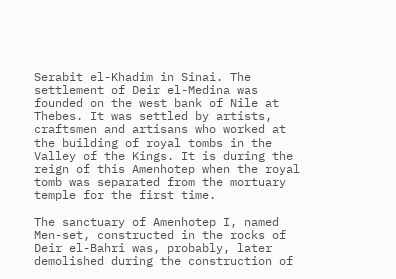Serabit el-Khadim in Sinai. The settlement of Deir el-Medina was founded on the west bank of Nile at Thebes. It was settled by artists, craftsmen and artisans who worked at the building of royal tombs in the Valley of the Kings. It is during the reign of this Amenhotep when the royal tomb was separated from the mortuary temple for the first time.

The sanctuary of Amenhotep I, named Men-set, constructed in the rocks of Deir el-Bahri was, probably, later demolished during the construction of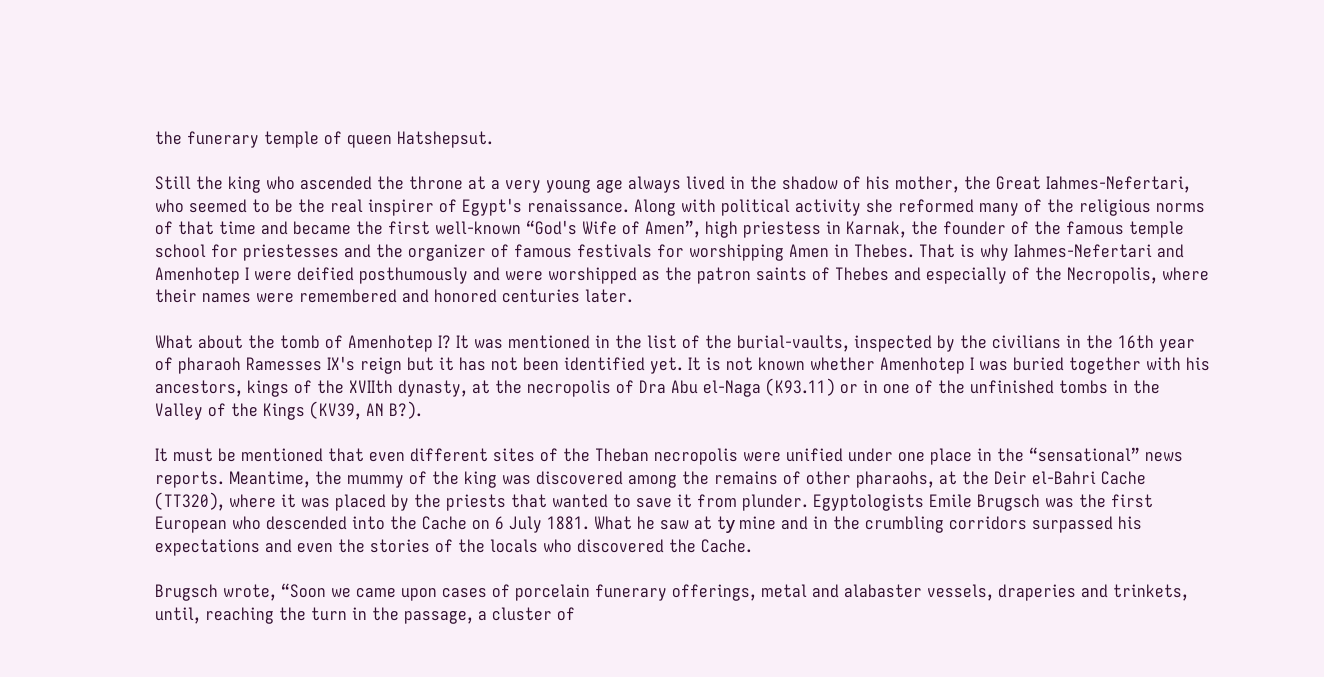the funerary temple of queen Hatshepsut.

Still the king who ascended the throne at a very young age always lived in the shadow of his mother, the Great Iahmes-Nefertari, who seemed to be the real inspirer of Egypt's renaissance. Along with political activity she reformed many of the religious norms of that time and became the first well-known “God's Wife of Amen”, high priestess in Karnak, the founder of the famous temple school for priestesses and the organizer of famous festivals for worshipping Amen in Thebes. That is why Iahmes-Nefertari and Amenhotep I were deified posthumously and were worshipped as the patron saints of Thebes and especially of the Necropolis, where their names were remembered and honored centuries later.

What about the tomb of Amenhotep I? It was mentioned in the list of the burial-vaults, inspected by the civilians in the 16th year of pharaoh Ramesses IX's reign but it has not been identified yet. It is not known whether Amenhotep I was buried together with his ancestors, kings of the XVIIth dynasty, at the necropolis of Dra Abu el-Naga (K93.11) or in one of the unfinished tombs in the Valley of the Kings (KV39, AN B?).

It must be mentioned that even different sites of the Theban necropolis were unified under one place in the “sensational” news reports. Meantime, the mummy of the king was discovered among the remains of other pharaohs, at the Deir el-Bahri Cache (TT320), where it was placed by the priests that wanted to save it from plunder. Egyptologists Emile Brugsch was the first European who descended into the Cache on 6 July 1881. What he saw at tу mine and in the crumbling corridors surpassed his expectations and even the stories of the locals who discovered the Cache.

Brugsch wrote, “Soon we came upon cases of porcelain funerary offerings, metal and alabaster vessels, draperies and trinkets, until, reaching the turn in the passage, a cluster of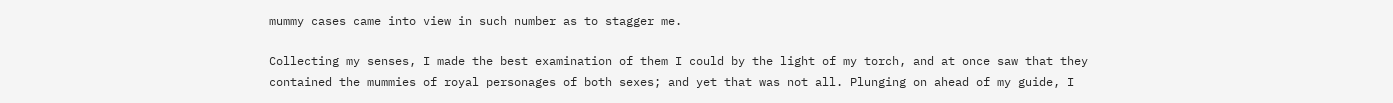mummy cases came into view in such number as to stagger me.

Collecting my senses, I made the best examination of them I could by the light of my torch, and at once saw that they contained the mummies of royal personages of both sexes; and yet that was not all. Plunging on ahead of my guide, I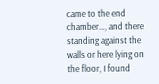came to the end chamber…, and there standing against the walls or here lying on the floor, I found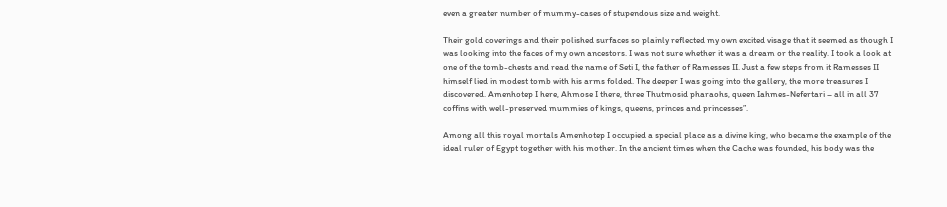even a greater number of mummy-cases of stupendous size and weight.

Their gold coverings and their polished surfaces so plainly reflected my own excited visage that it seemed as though I was looking into the faces of my own ancestors. I was not sure whether it was a dream or the reality. I took a look at one of the tomb-chests and read the name of Seti I, the father of Ramesses II. Just a few steps from it Ramesses II himself lied in modest tomb with his arms folded. The deeper I was going into the gallery, the more treasures I discovered. Amenhotep I here, Ahmose I there, three Thutmosid pharaohs, queen Iahmes-Nefertari – all in all 37 coffins with well-preserved mummies of kings, queens, princes and princesses”.

Among all this royal mortals Amenhotep I occupied a special place as a divine king, who became the example of the ideal ruler of Egypt together with his mother. In the ancient times when the Cache was founded, his body was the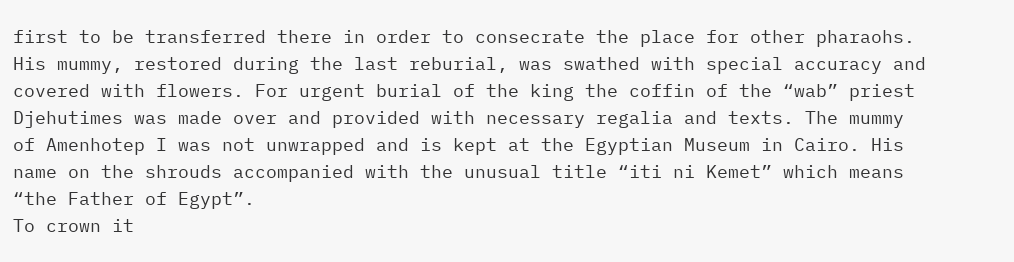first to be transferred there in order to consecrate the place for other pharaohs. His mummy, restored during the last reburial, was swathed with special accuracy and covered with flowers. For urgent burial of the king the coffin of the “wab” priest Djehutimes was made over and provided with necessary regalia and texts. The mummy of Amenhotep I was not unwrapped and is kept at the Egyptian Museum in Cairo. His name on the shrouds accompanied with the unusual title “iti ni Kemet” which means “the Father of Egypt”.
To crown it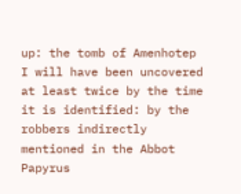up: the tomb of Amenhotep I will have been uncovered at least twice by the time it is identified: by the robbers indirectly mentioned in the Abbot Papyrus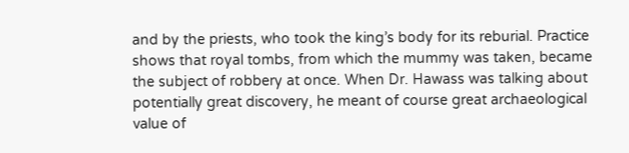and by the priests, who took the king’s body for its reburial. Practice shows that royal tombs, from which the mummy was taken, became the subject of robbery at once. When Dr. Hawass was talking about potentially great discovery, he meant of course great archaeological value of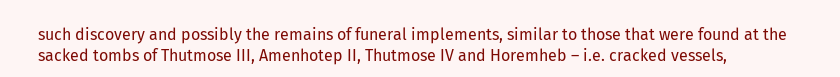such discovery and possibly the remains of funeral implements, similar to those that were found at the sacked tombs of Thutmose III, Amenhotep II, Thutmose IV and Horemheb – i.e. cracked vessels,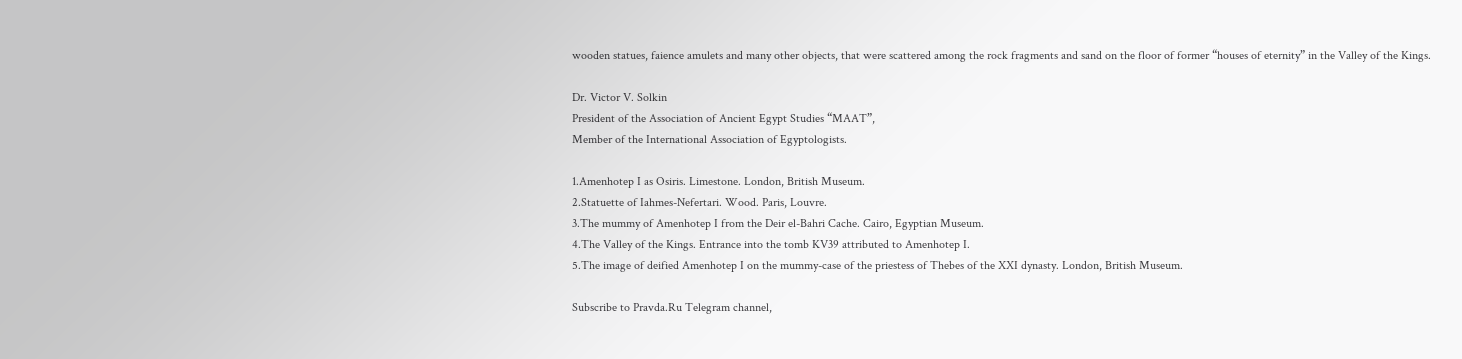wooden statues, faience amulets and many other objects, that were scattered among the rock fragments and sand on the floor of former “houses of eternity” in the Valley of the Kings.

Dr. Victor V. Solkin
President of the Association of Ancient Egypt Studies “MAAT”,
Member of the International Association of Egyptologists.

1.Amenhotep I as Osiris. Limestone. London, British Museum.
2.Statuette of Iahmes-Nefertari. Wood. Paris, Louvre.
3.The mummy of Amenhotep I from the Deir el-Bahri Cache. Cairo, Egyptian Museum.
4.The Valley of the Kings. Entrance into the tomb KV39 attributed to Amenhotep I.
5.The image of deified Amenhotep I on the mummy-case of the priestess of Thebes of the XXI dynasty. London, British Museum.

Subscribe to Pravda.Ru Telegram channel,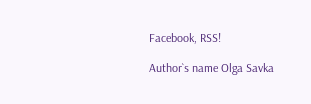Facebook, RSS!

Author`s name Olga Savka